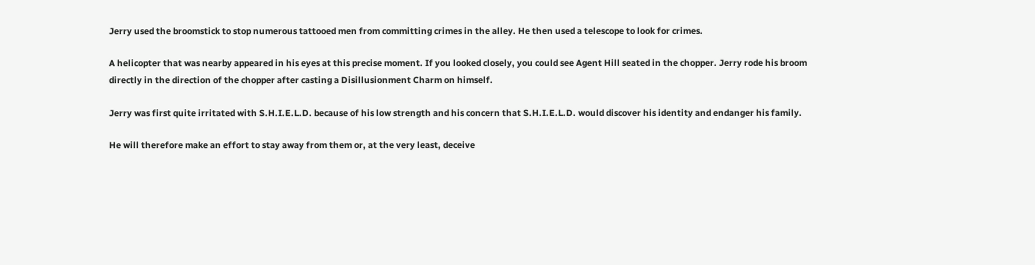Jerry used the broomstick to stop numerous tattooed men from committing crimes in the alley. He then used a telescope to look for crimes.

A helicopter that was nearby appeared in his eyes at this precise moment. If you looked closely, you could see Agent Hill seated in the chopper. Jerry rode his broom directly in the direction of the chopper after casting a Disillusionment Charm on himself.

Jerry was first quite irritated with S.H.I.E.L.D. because of his low strength and his concern that S.H.I.E.L.D. would discover his identity and endanger his family.

He will therefore make an effort to stay away from them or, at the very least, deceive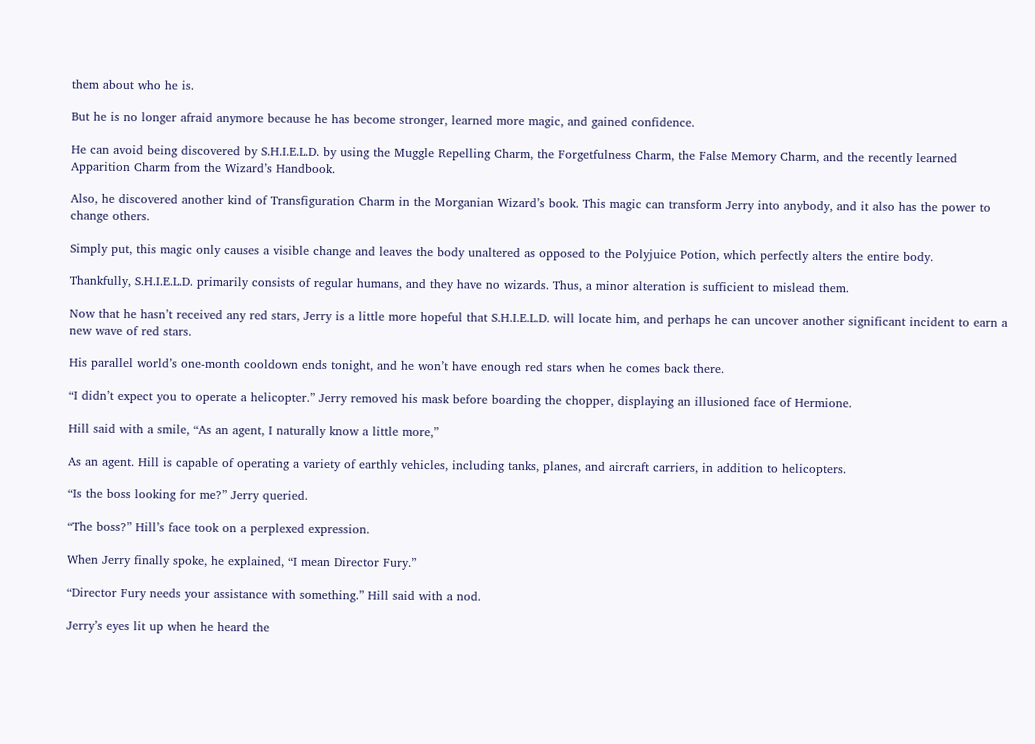them about who he is.

But he is no longer afraid anymore because he has become stronger, learned more magic, and gained confidence.

He can avoid being discovered by S.H.I.E.L.D. by using the Muggle Repelling Charm, the Forgetfulness Charm, the False Memory Charm, and the recently learned Apparition Charm from the Wizard’s Handbook.

Also, he discovered another kind of Transfiguration Charm in the Morganian Wizard’s book. This magic can transform Jerry into anybody, and it also has the power to change others.

Simply put, this magic only causes a visible change and leaves the body unaltered as opposed to the Polyjuice Potion, which perfectly alters the entire body.

Thankfully, S.H.I.E.L.D. primarily consists of regular humans, and they have no wizards. Thus, a minor alteration is sufficient to mislead them.

Now that he hasn’t received any red stars, Jerry is a little more hopeful that S.H.I.E.L.D. will locate him, and perhaps he can uncover another significant incident to earn a new wave of red stars.

His parallel world’s one-month cooldown ends tonight, and he won’t have enough red stars when he comes back there.

“I didn’t expect you to operate a helicopter.” Jerry removed his mask before boarding the chopper, displaying an illusioned face of Hermione.

Hill said with a smile, “As an agent, I naturally know a little more,”

As an agent. Hill is capable of operating a variety of earthly vehicles, including tanks, planes, and aircraft carriers, in addition to helicopters.

“Is the boss looking for me?” Jerry queried.

“The boss?” Hill’s face took on a perplexed expression.

When Jerry finally spoke, he explained, “I mean Director Fury.”

“Director Fury needs your assistance with something.” Hill said with a nod.

Jerry’s eyes lit up when he heard the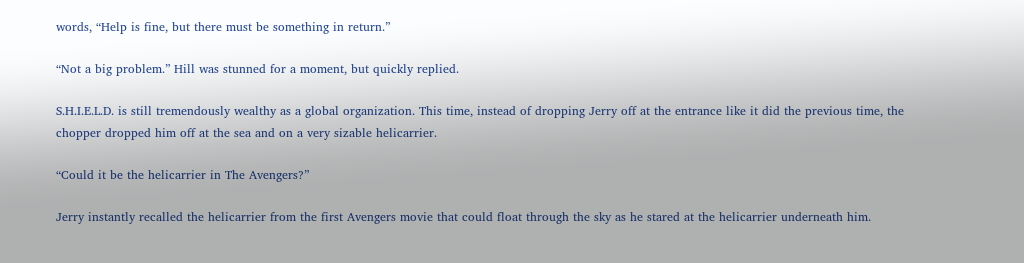words, “Help is fine, but there must be something in return.”

“Not a big problem.” Hill was stunned for a moment, but quickly replied.

S.H.I.E.L.D. is still tremendously wealthy as a global organization. This time, instead of dropping Jerry off at the entrance like it did the previous time, the chopper dropped him off at the sea and on a very sizable helicarrier.

“Could it be the helicarrier in The Avengers?”

Jerry instantly recalled the helicarrier from the first Avengers movie that could float through the sky as he stared at the helicarrier underneath him.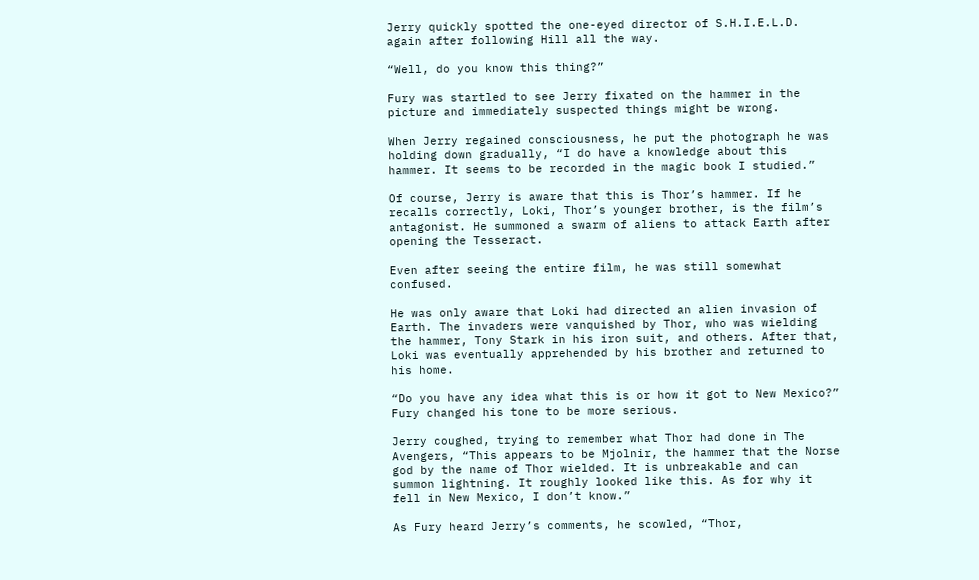Jerry quickly spotted the one-eyed director of S.H.I.E.L.D. again after following Hill all the way.

“Well, do you know this thing?”

Fury was startled to see Jerry fixated on the hammer in the picture and immediately suspected things might be wrong.

When Jerry regained consciousness, he put the photograph he was holding down gradually, “I do have a knowledge about this hammer. It seems to be recorded in the magic book I studied.”

Of course, Jerry is aware that this is Thor’s hammer. If he recalls correctly, Loki, Thor’s younger brother, is the film’s antagonist. He summoned a swarm of aliens to attack Earth after opening the Tesseract.

Even after seeing the entire film, he was still somewhat confused.

He was only aware that Loki had directed an alien invasion of Earth. The invaders were vanquished by Thor, who was wielding the hammer, Tony Stark in his iron suit, and others. After that, Loki was eventually apprehended by his brother and returned to his home.

“Do you have any idea what this is or how it got to New Mexico?” Fury changed his tone to be more serious.

Jerry coughed, trying to remember what Thor had done in The Avengers, “This appears to be Mjolnir, the hammer that the Norse god by the name of Thor wielded. It is unbreakable and can summon lightning. It roughly looked like this. As for why it fell in New Mexico, I don’t know.”

As Fury heard Jerry’s comments, he scowled, “Thor,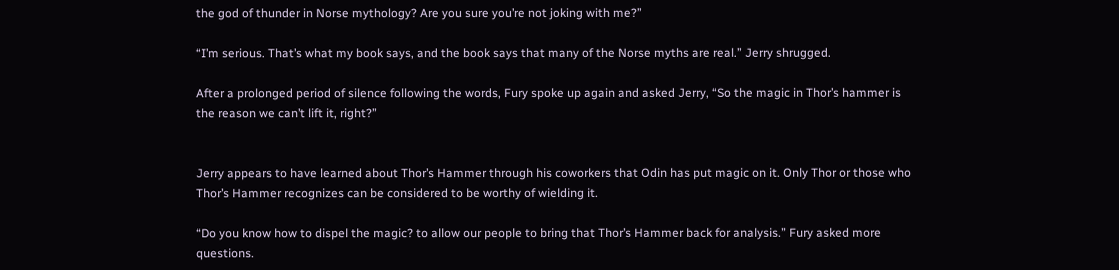the god of thunder in Norse mythology? Are you sure you’re not joking with me?”

“I’m serious. That’s what my book says, and the book says that many of the Norse myths are real.” Jerry shrugged.

After a prolonged period of silence following the words, Fury spoke up again and asked Jerry, “So the magic in Thor’s hammer is the reason we can’t lift it, right?”


Jerry appears to have learned about Thor’s Hammer through his coworkers that Odin has put magic on it. Only Thor or those who Thor’s Hammer recognizes can be considered to be worthy of wielding it.

“Do you know how to dispel the magic? to allow our people to bring that Thor’s Hammer back for analysis.” Fury asked more questions.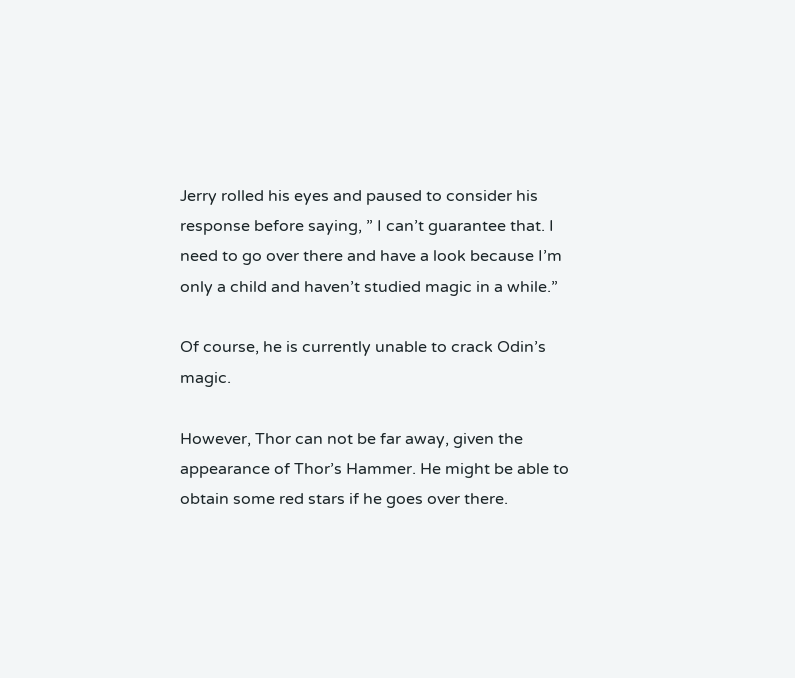Jerry rolled his eyes and paused to consider his response before saying, ” I can’t guarantee that. I need to go over there and have a look because I’m only a child and haven’t studied magic in a while.”

Of course, he is currently unable to crack Odin’s magic.

However, Thor can not be far away, given the appearance of Thor’s Hammer. He might be able to obtain some red stars if he goes over there.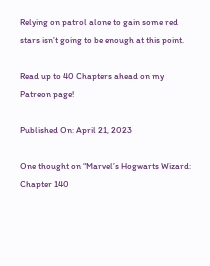Relying on patrol alone to gain some red stars isn’t going to be enough at this point.

Read up to 40 Chapters ahead on my Patreon page!

Published On: April 21, 2023

One thought on “Marvel’s Hogwarts Wizard: Chapter 140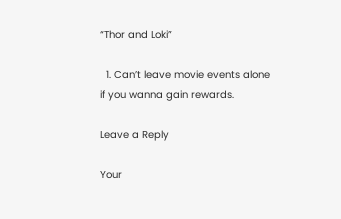“Thor and Loki”

  1. Can’t leave movie events alone if you wanna gain rewards.

Leave a Reply

Your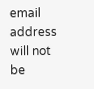email address will not be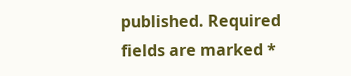published. Required fields are marked *